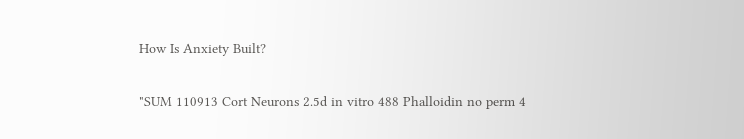How Is Anxiety Built?

"SUM 110913 Cort Neurons 2.5d in vitro 488 Phalloidin no perm 4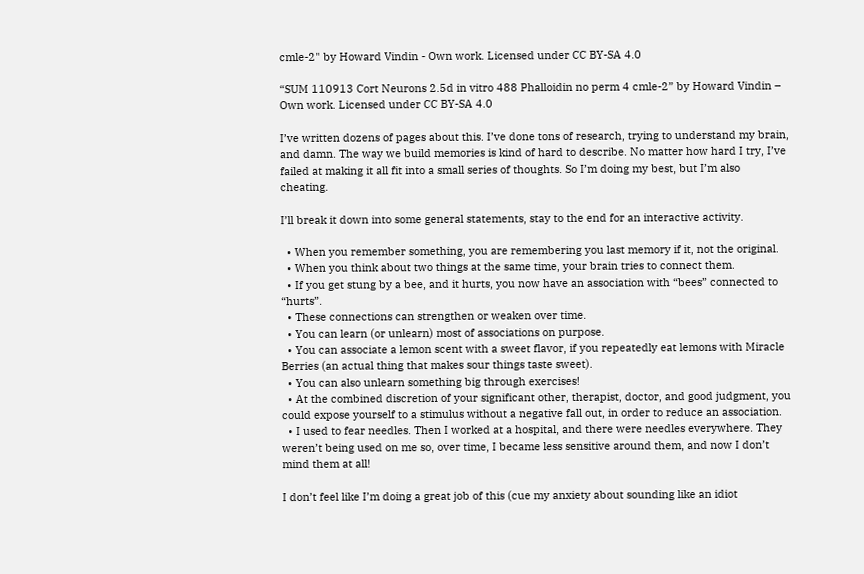cmle-2" by Howard Vindin - Own work. Licensed under CC BY-SA 4.0

“SUM 110913 Cort Neurons 2.5d in vitro 488 Phalloidin no perm 4 cmle-2” by Howard Vindin – Own work. Licensed under CC BY-SA 4.0

I’ve written dozens of pages about this. I’ve done tons of research, trying to understand my brain, and damn. The way we build memories is kind of hard to describe. No matter how hard I try, I’ve failed at making it all fit into a small series of thoughts. So I’m doing my best, but I’m also cheating.

I’ll break it down into some general statements, stay to the end for an interactive activity.

  • When you remember something, you are remembering you last memory if it, not the original.
  • When you think about two things at the same time, your brain tries to connect them.
  • If you get stung by a bee, and it hurts, you now have an association with “bees” connected to “hurts”.
  • These connections can strengthen or weaken over time.
  • You can learn (or unlearn) most of associations on purpose.
  • You can associate a lemon scent with a sweet flavor, if you repeatedly eat lemons with Miracle Berries (an actual thing that makes sour things taste sweet).
  • You can also unlearn something big through exercises!
  • At the combined discretion of your significant other, therapist, doctor, and good judgment, you could expose yourself to a stimulus without a negative fall out, in order to reduce an association.
  • I used to fear needles. Then I worked at a hospital, and there were needles everywhere. They weren’t being used on me so, over time, I became less sensitive around them, and now I don’t mind them at all!

I don’t feel like I’m doing a great job of this (cue my anxiety about sounding like an idiot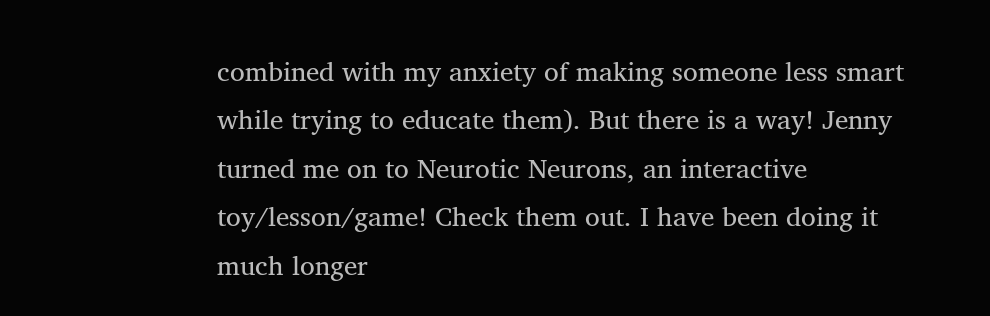combined with my anxiety of making someone less smart while trying to educate them). But there is a way! Jenny turned me on to Neurotic Neurons, an interactive toy/lesson/game! Check them out. I have been doing it much longer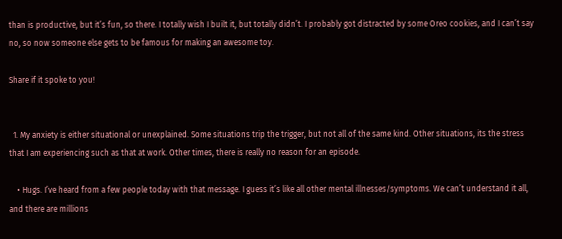than is productive, but it’s fun, so there. I totally wish I built it, but totally didn’t. I probably got distracted by some Oreo cookies, and I can’t say no, so now someone else gets to be famous for making an awesome toy.

Share if it spoke to you!


  1. My anxiety is either situational or unexplained. Some situations trip the trigger, but not all of the same kind. Other situations, its the stress that I am experiencing such as that at work. Other times, there is really no reason for an episode.

    • Hugs. I’ve heard from a few people today with that message. I guess it’s like all other mental illnesses/symptoms. We can’t understand it all, and there are millions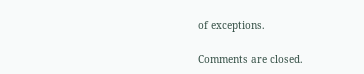of exceptions.

Comments are closed.